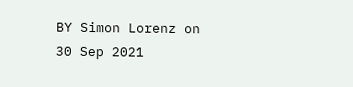BY Simon Lorenz on 30 Sep 2021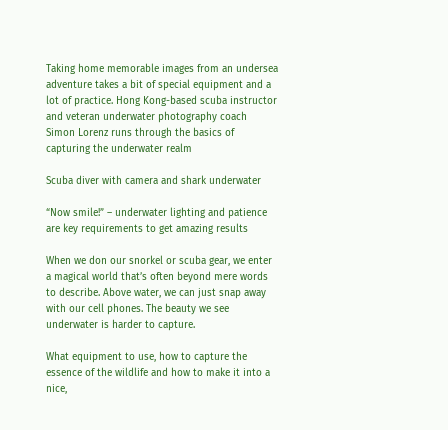Taking home memorable images from an undersea adventure takes a bit of special equipment and a lot of practice. Hong Kong-based scuba instructor and veteran underwater photography coach Simon Lorenz runs through the basics of capturing the underwater realm

Scuba diver with camera and shark underwater

“Now smile!” – underwater lighting and patience are key requirements to get amazing results

When we don our snorkel or scuba gear, we enter a magical world that’s often beyond mere words to describe. Above water, we can just snap away with our cell phones. The beauty we see underwater is harder to capture.

What equipment to use, how to capture the essence of the wildlife and how to make it into a nice,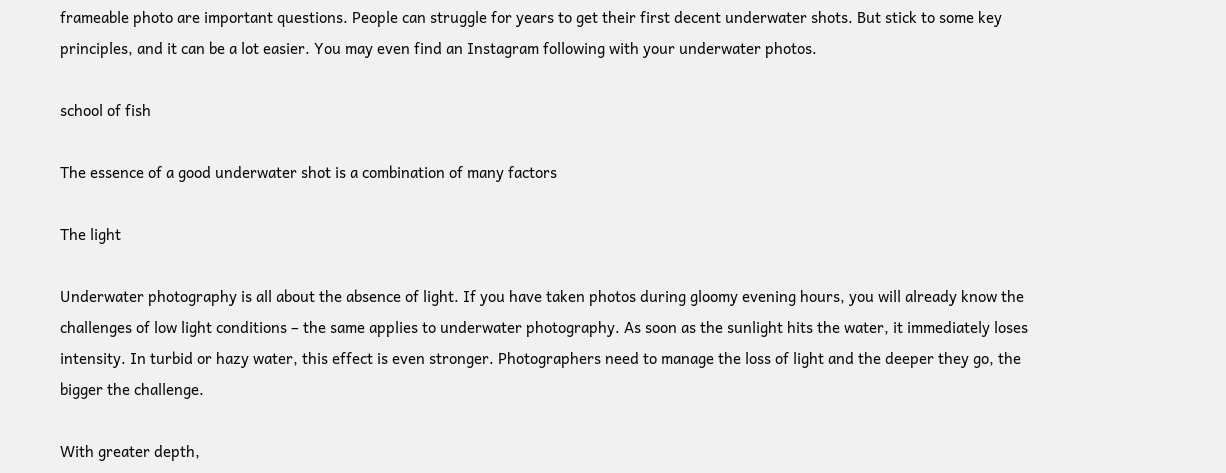frameable photo are important questions. People can struggle for years to get their first decent underwater shots. But stick to some key principles, and it can be a lot easier. You may even find an Instagram following with your underwater photos.

school of fish

The essence of a good underwater shot is a combination of many factors

The light

Underwater photography is all about the absence of light. If you have taken photos during gloomy evening hours, you will already know the challenges of low light conditions – the same applies to underwater photography. As soon as the sunlight hits the water, it immediately loses intensity. In turbid or hazy water, this effect is even stronger. Photographers need to manage the loss of light and the deeper they go, the bigger the challenge.

With greater depth,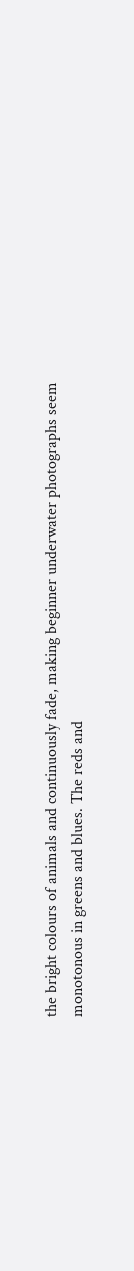the bright colours of animals and continuously fade, making beginner underwater photographs seem monotonous in greens and blues. The reds and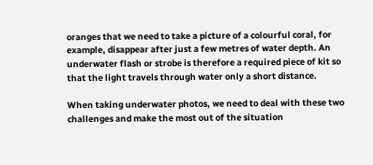oranges that we need to take a picture of a colourful coral, for example, disappear after just a few metres of water depth. An underwater flash or strobe is therefore a required piece of kit so that the light travels through water only a short distance.

When taking underwater photos, we need to deal with these two challenges and make the most out of the situation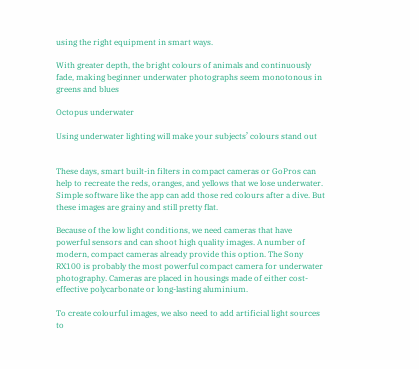using the right equipment in smart ways.

With greater depth, the bright colours of animals and continuously fade, making beginner underwater photographs seem monotonous in greens and blues

Octopus underwater

Using underwater lighting will make your subjects’ colours stand out


These days, smart built-in filters in compact cameras or GoPros can help to recreate the reds, oranges, and yellows that we lose underwater. Simple software like the app can add those red colours after a dive. But these images are grainy and still pretty flat.

Because of the low light conditions, we need cameras that have powerful sensors and can shoot high quality images. A number of modern, compact cameras already provide this option. The Sony RX100 is probably the most powerful compact camera for underwater photography. Cameras are placed in housings made of either cost-effective polycarbonate or long-lasting aluminium.

To create colourful images, we also need to add artificial light sources to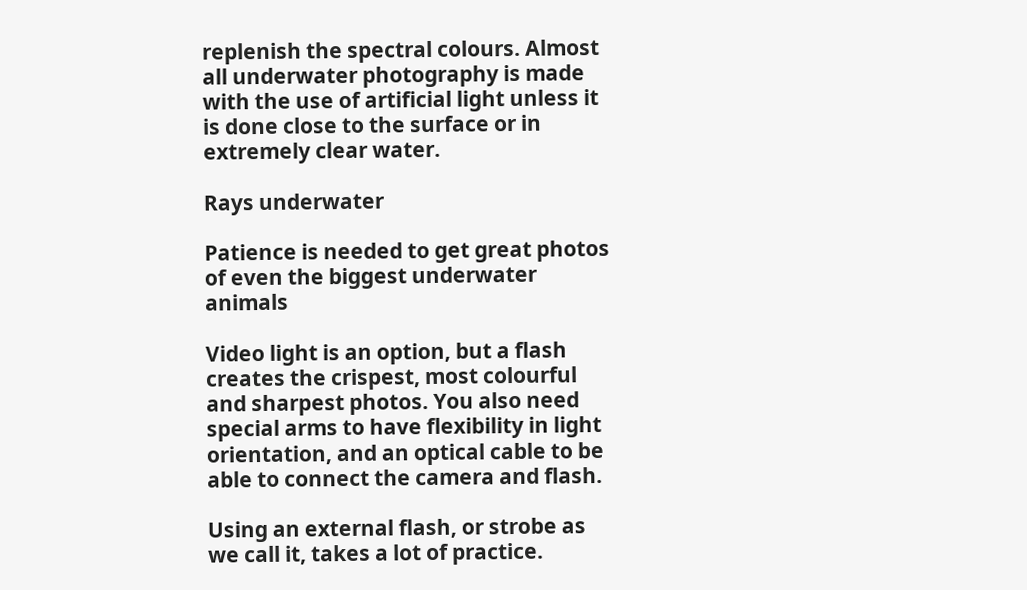replenish the spectral colours. Almost all underwater photography is made with the use of artificial light unless it is done close to the surface or in extremely clear water.

Rays underwater

Patience is needed to get great photos of even the biggest underwater animals

Video light is an option, but a flash creates the crispest, most colourful and sharpest photos. You also need special arms to have flexibility in light orientation, and an optical cable to be able to connect the camera and flash.

Using an external flash, or strobe as we call it, takes a lot of practice.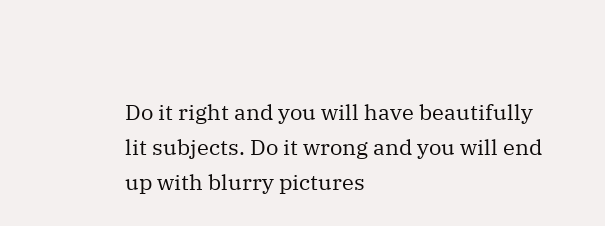Do it right and you will have beautifully lit subjects. Do it wrong and you will end up with blurry pictures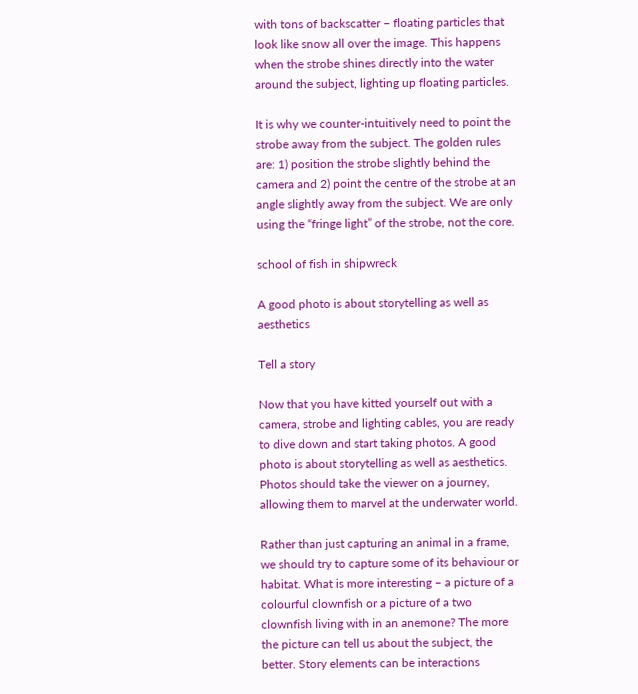with tons of backscatter – floating particles that look like snow all over the image. This happens when the strobe shines directly into the water around the subject, lighting up floating particles.

It is why we counter-intuitively need to point the strobe away from the subject. The golden rules are: 1) position the strobe slightly behind the camera and 2) point the centre of the strobe at an angle slightly away from the subject. We are only using the “fringe light” of the strobe, not the core.

school of fish in shipwreck

A good photo is about storytelling as well as aesthetics

Tell a story

Now that you have kitted yourself out with a camera, strobe and lighting cables, you are ready to dive down and start taking photos. A good photo is about storytelling as well as aesthetics. Photos should take the viewer on a journey, allowing them to marvel at the underwater world.

Rather than just capturing an animal in a frame, we should try to capture some of its behaviour or habitat. What is more interesting – a picture of a colourful clownfish or a picture of a two clownfish living with in an anemone? The more the picture can tell us about the subject, the better. Story elements can be interactions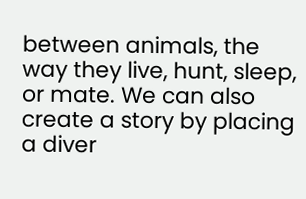between animals, the way they live, hunt, sleep, or mate. We can also create a story by placing a diver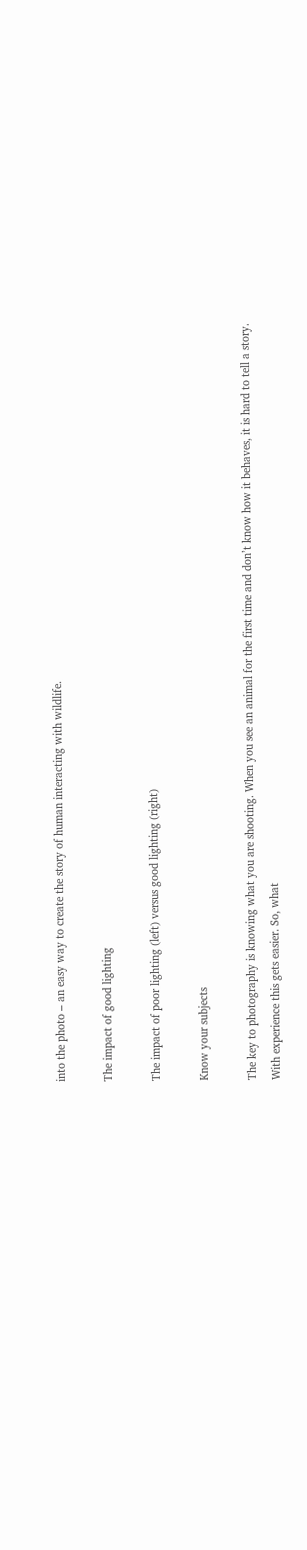into the photo – an easy way to create the story of human interacting with wildlife.

The impact of good lighting

The impact of poor lighting (left) versus good lighting (right)

Know your subjects

The key to photography is knowing what you are shooting. When you see an animal for the first time and don’t know how it behaves, it is hard to tell a story. With experience this gets easier. So, what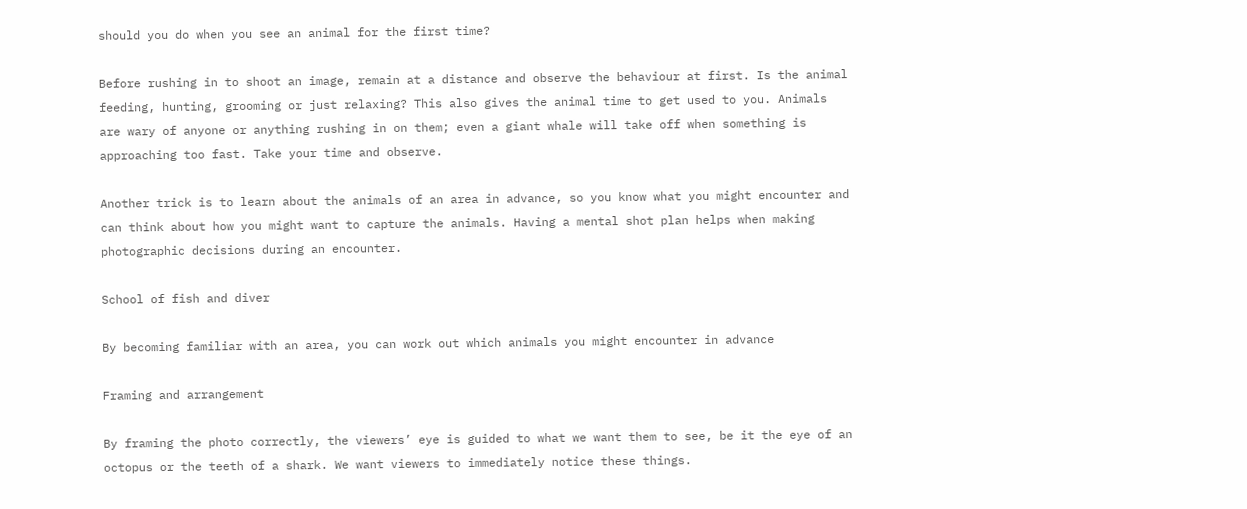should you do when you see an animal for the first time?

Before rushing in to shoot an image, remain at a distance and observe the behaviour at first. Is the animal feeding, hunting, grooming or just relaxing? This also gives the animal time to get used to you. Animals are wary of anyone or anything rushing in on them; even a giant whale will take off when something is approaching too fast. Take your time and observe.

Another trick is to learn about the animals of an area in advance, so you know what you might encounter and can think about how you might want to capture the animals. Having a mental shot plan helps when making photographic decisions during an encounter.

School of fish and diver

By becoming familiar with an area, you can work out which animals you might encounter in advance

Framing and arrangement

By framing the photo correctly, the viewers’ eye is guided to what we want them to see, be it the eye of an octopus or the teeth of a shark. We want viewers to immediately notice these things.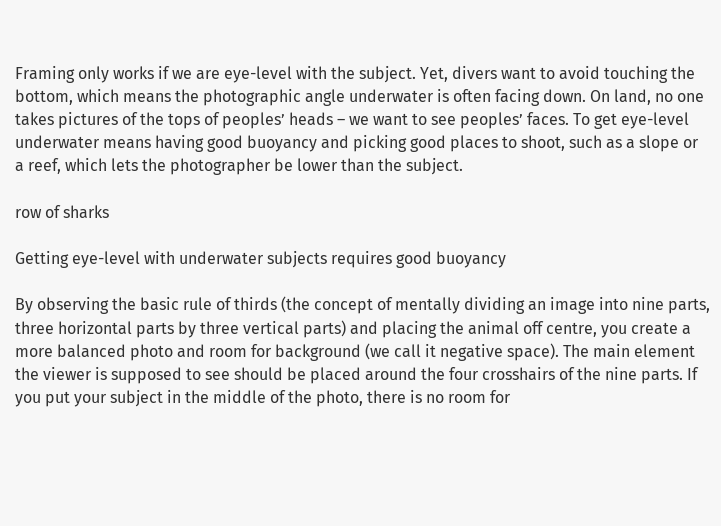Framing only works if we are eye-level with the subject. Yet, divers want to avoid touching the bottom, which means the photographic angle underwater is often facing down. On land, no one takes pictures of the tops of peoples’ heads – we want to see peoples’ faces. To get eye-level underwater means having good buoyancy and picking good places to shoot, such as a slope or a reef, which lets the photographer be lower than the subject.

row of sharks

Getting eye-level with underwater subjects requires good buoyancy

By observing the basic rule of thirds (the concept of mentally dividing an image into nine parts, three horizontal parts by three vertical parts) and placing the animal off centre, you create a more balanced photo and room for background (we call it negative space). The main element the viewer is supposed to see should be placed around the four crosshairs of the nine parts. If you put your subject in the middle of the photo, there is no room for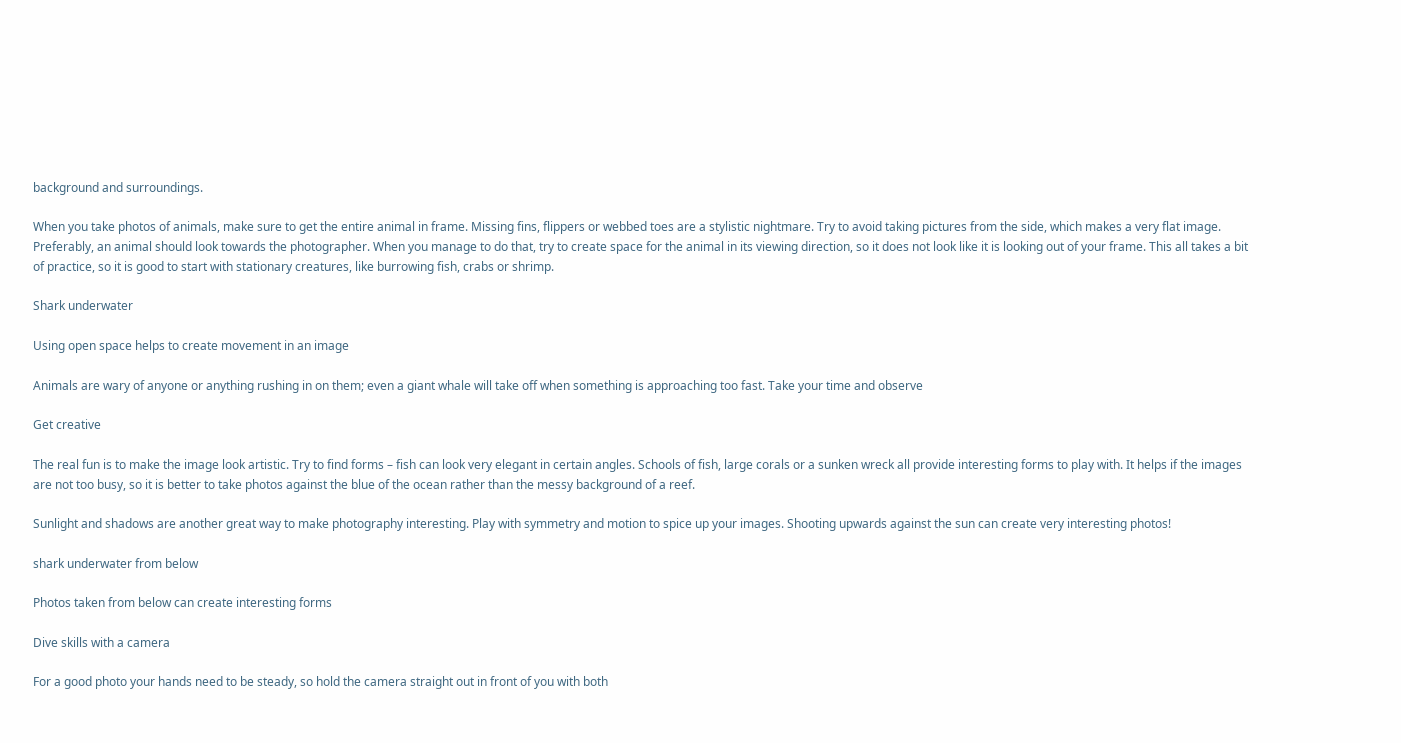background and surroundings.

When you take photos of animals, make sure to get the entire animal in frame. Missing fins, flippers or webbed toes are a stylistic nightmare. Try to avoid taking pictures from the side, which makes a very flat image. Preferably, an animal should look towards the photographer. When you manage to do that, try to create space for the animal in its viewing direction, so it does not look like it is looking out of your frame. This all takes a bit of practice, so it is good to start with stationary creatures, like burrowing fish, crabs or shrimp.

Shark underwater

Using open space helps to create movement in an image

Animals are wary of anyone or anything rushing in on them; even a giant whale will take off when something is approaching too fast. Take your time and observe

Get creative

The real fun is to make the image look artistic. Try to find forms – fish can look very elegant in certain angles. Schools of fish, large corals or a sunken wreck all provide interesting forms to play with. It helps if the images are not too busy, so it is better to take photos against the blue of the ocean rather than the messy background of a reef.

Sunlight and shadows are another great way to make photography interesting. Play with symmetry and motion to spice up your images. Shooting upwards against the sun can create very interesting photos!

shark underwater from below

Photos taken from below can create interesting forms

Dive skills with a camera

For a good photo your hands need to be steady, so hold the camera straight out in front of you with both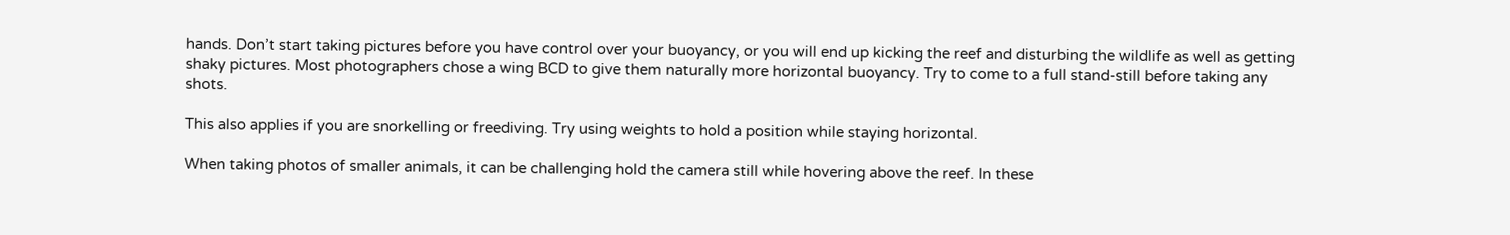hands. Don’t start taking pictures before you have control over your buoyancy, or you will end up kicking the reef and disturbing the wildlife as well as getting shaky pictures. Most photographers chose a wing BCD to give them naturally more horizontal buoyancy. Try to come to a full stand-still before taking any shots.

This also applies if you are snorkelling or freediving. Try using weights to hold a position while staying horizontal.

When taking photos of smaller animals, it can be challenging hold the camera still while hovering above the reef. In these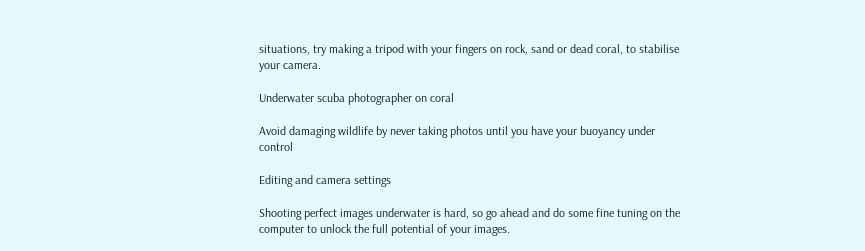situations, try making a tripod with your fingers on rock, sand or dead coral, to stabilise your camera.

Underwater scuba photographer on coral

Avoid damaging wildlife by never taking photos until you have your buoyancy under control

Editing and camera settings

Shooting perfect images underwater is hard, so go ahead and do some fine tuning on the computer to unlock the full potential of your images.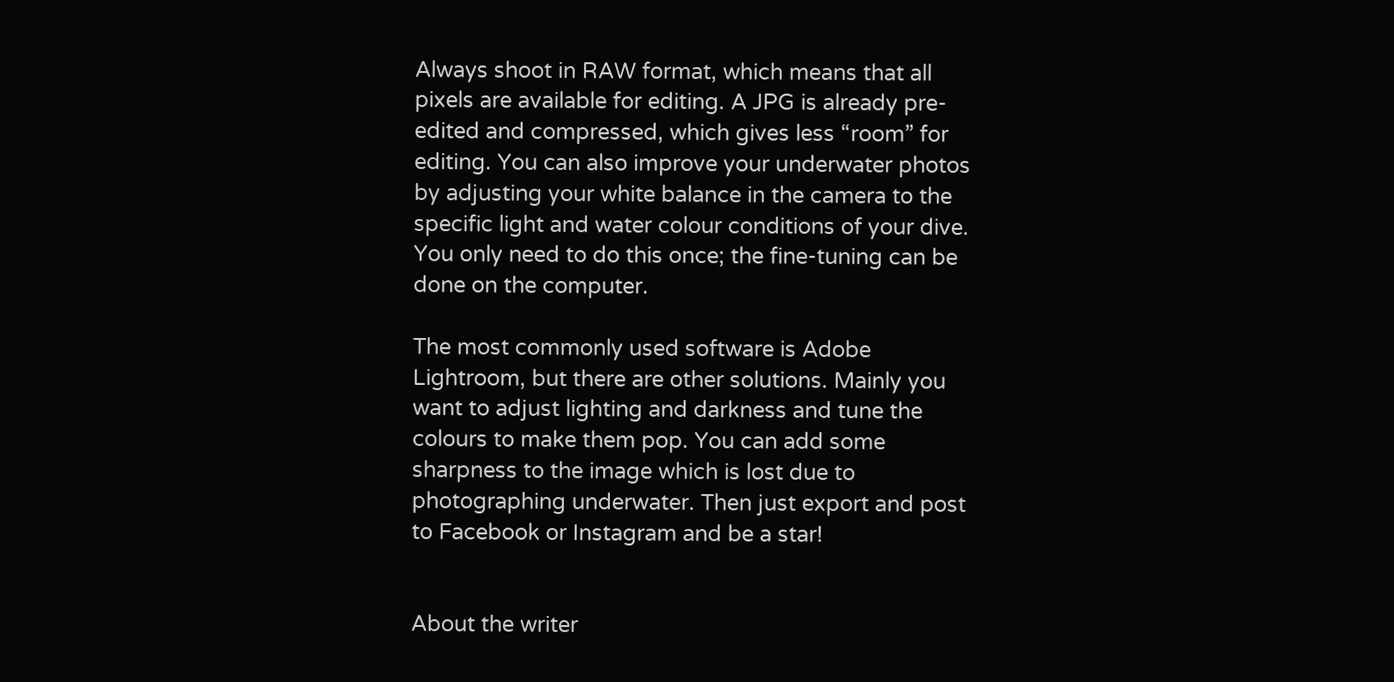Always shoot in RAW format, which means that all pixels are available for editing. A JPG is already pre-edited and compressed, which gives less “room” for editing. You can also improve your underwater photos by adjusting your white balance in the camera to the specific light and water colour conditions of your dive. You only need to do this once; the fine-tuning can be done on the computer.

The most commonly used software is Adobe Lightroom, but there are other solutions. Mainly you want to adjust lighting and darkness and tune the colours to make them pop. You can add some sharpness to the image which is lost due to photographing underwater. Then just export and post to Facebook or Instagram and be a star!


About the writer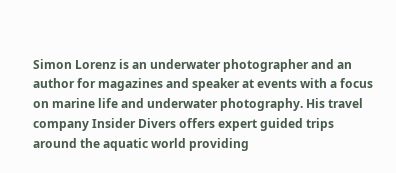Simon Lorenz is an underwater photographer and an author for magazines and speaker at events with a focus on marine life and underwater photography. His travel company Insider Divers offers expert guided trips around the aquatic world providing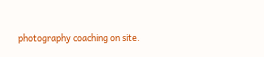photography coaching on site.